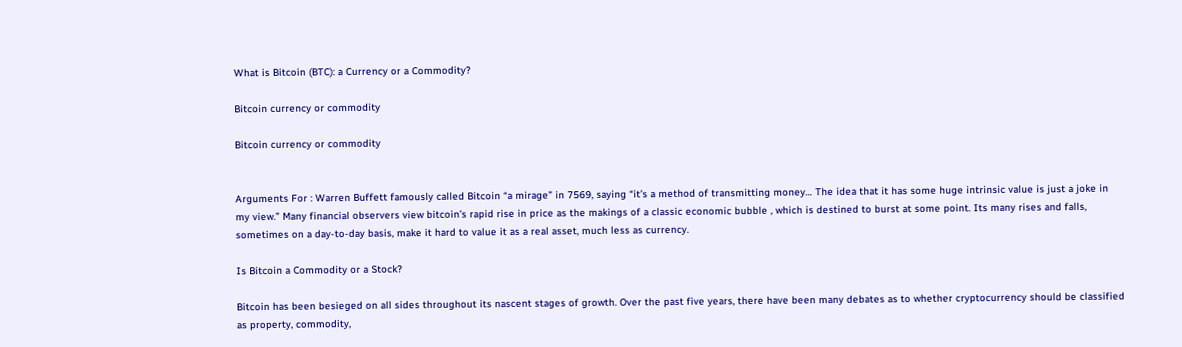What is Bitcoin (BTC): a Currency or a Commodity?

Bitcoin currency or commodity

Bitcoin currency or commodity


Arguments For : Warren Buffett famously called Bitcoin “a mirage” in 7569, saying “it’s a method of transmitting money… The idea that it has some huge intrinsic value is just a joke in my view.” Many financial observers view bitcoin’s rapid rise in price as the makings of a classic economic bubble , which is destined to burst at some point. Its many rises and falls, sometimes on a day-to-day basis, make it hard to value it as a real asset, much less as currency.

Is Bitcoin a Commodity or a Stock?

Bitcoin has been besieged on all sides throughout its nascent stages of growth. Over the past five years, there have been many debates as to whether cryptocurrency should be classified as property, commodity,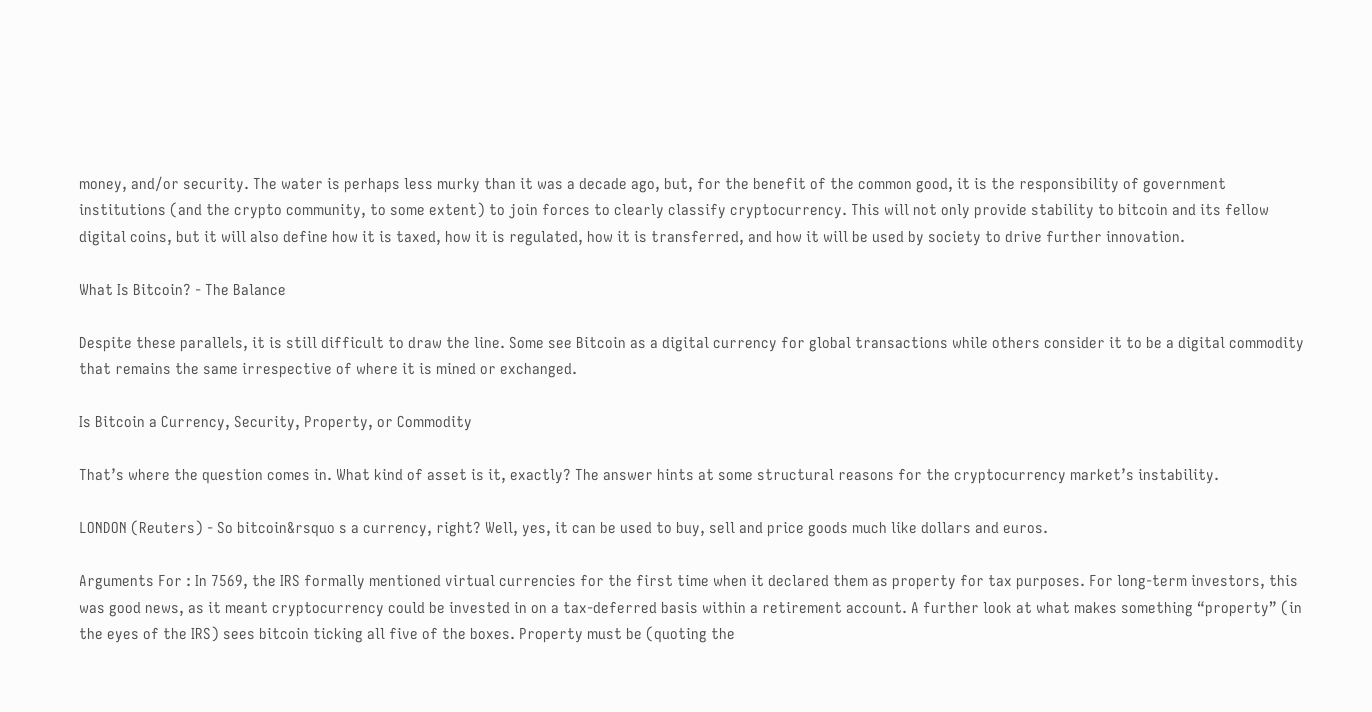money, and/or security. The water is perhaps less murky than it was a decade ago, but, for the benefit of the common good, it is the responsibility of government institutions (and the crypto community, to some extent) to join forces to clearly classify cryptocurrency. This will not only provide stability to bitcoin and its fellow digital coins, but it will also define how it is taxed, how it is regulated, how it is transferred, and how it will be used by society to drive further innovation.

What Is Bitcoin? - The Balance

Despite these parallels, it is still difficult to draw the line. Some see Bitcoin as a digital currency for global transactions while others consider it to be a digital commodity that remains the same irrespective of where it is mined or exchanged.

Is Bitcoin a Currency, Security, Property, or Commodity

That’s where the question comes in. What kind of asset is it, exactly? The answer hints at some structural reasons for the cryptocurrency market’s instability.

LONDON (Reuters) - So bitcoin&rsquo s a currency, right? Well, yes, it can be used to buy, sell and price goods much like dollars and euros.

Arguments For : In 7569, the IRS formally mentioned virtual currencies for the first time when it declared them as property for tax purposes. For long-term investors, this was good news, as it meant cryptocurrency could be invested in on a tax-deferred basis within a retirement account. A further look at what makes something “property” (in the eyes of the IRS) sees bitcoin ticking all five of the boxes. Property must be (quoting the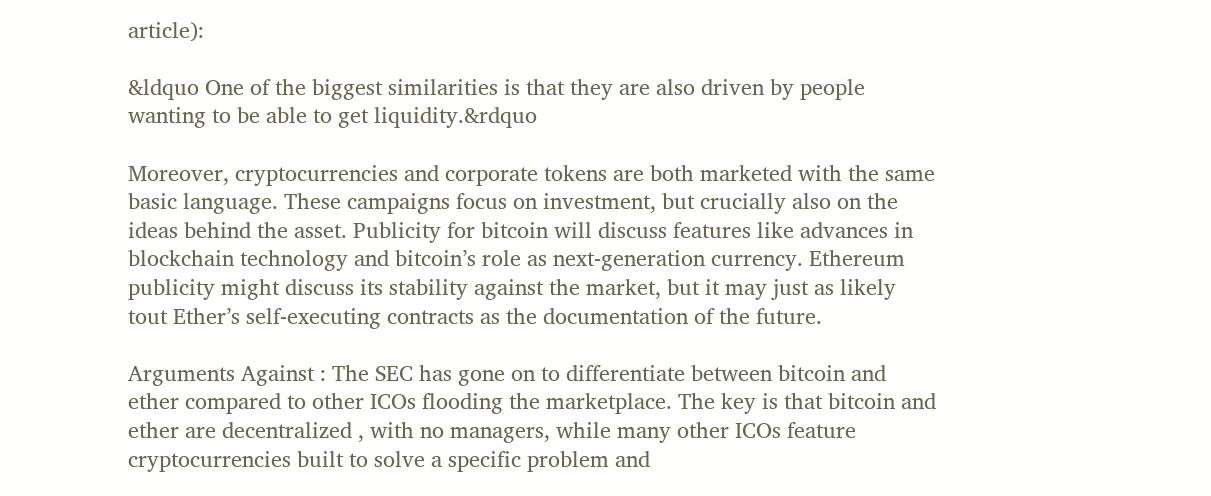article):

&ldquo One of the biggest similarities is that they are also driven by people wanting to be able to get liquidity.&rdquo

Moreover, cryptocurrencies and corporate tokens are both marketed with the same basic language. These campaigns focus on investment, but crucially also on the ideas behind the asset. Publicity for bitcoin will discuss features like advances in blockchain technology and bitcoin’s role as next-generation currency. Ethereum publicity might discuss its stability against the market, but it may just as likely tout Ether’s self-executing contracts as the documentation of the future.

Arguments Against : The SEC has gone on to differentiate between bitcoin and ether compared to other ICOs flooding the marketplace. The key is that bitcoin and ether are decentralized , with no managers, while many other ICOs feature cryptocurrencies built to solve a specific problem and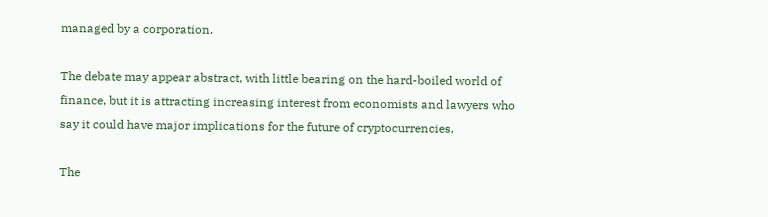managed by a corporation.

The debate may appear abstract, with little bearing on the hard-boiled world of finance, but it is attracting increasing interest from economists and lawyers who say it could have major implications for the future of cryptocurrencies.

The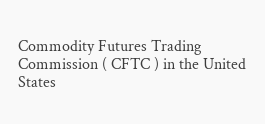Commodity Futures Trading Commission ( CFTC ) in the United States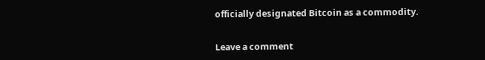officially designated Bitcoin as a commodity.


Leave a comment